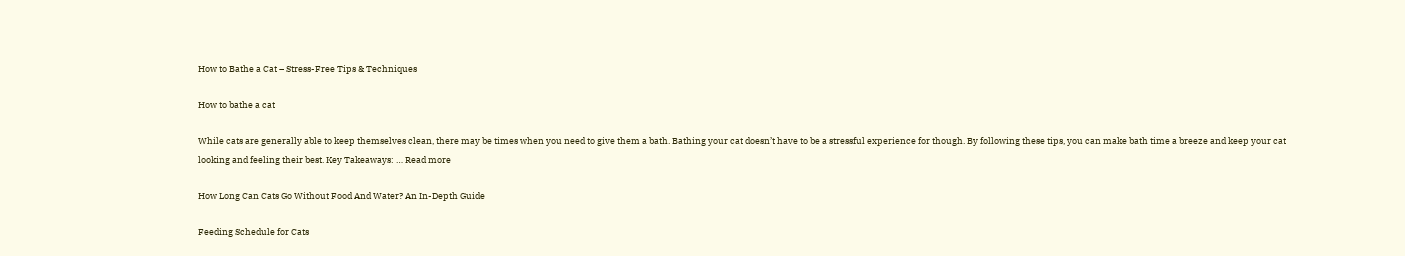How to Bathe a Cat – Stress-Free Tips & Techniques

How to bathe a cat

While cats are generally able to keep themselves clean, there may be times when you need to give them a bath. Bathing your cat doesn’t have to be a stressful experience for though. By following these tips, you can make bath time a breeze and keep your cat looking and feeling their best. Key Takeaways: … Read more

How Long Can Cats Go Without Food And Water? An In-Depth Guide

Feeding Schedule for Cats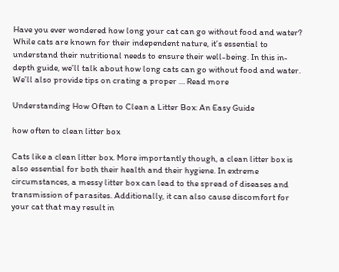Have you ever wondered how long your cat can go without food and water? While cats are known for their independent nature, it’s essential to understand their nutritional needs to ensure their well-being. In this in-depth guide, we’ll talk about how long cats can go without food and water. We’ll also provide tips on crating a proper … Read more

Understanding How Often to Clean a Litter Box: An Easy Guide

how often to clean litter box

Cats like a clean litter box. More importantly though, a clean litter box is also essential for both their health and their hygiene. In extreme circumstances, a messy litter box can lead to the spread of diseases and transmission of parasites. Additionally, it can also cause discomfort for your cat that may result in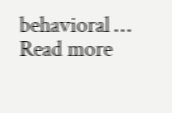behavioral … Read more